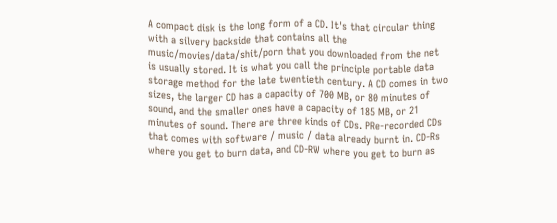A compact disk is the long form of a CD. It's that circular thing with a silvery backside that contains all the music/movies/data/shit/porn that you downloaded from the net is usually stored. It is what you call the principle portable data storage method for the late twentieth century. A CD comes in two sizes, the larger CD has a capacity of 700 MB, or 80 minutes of sound, and the smaller ones have a capacity of 185 MB, or 21 minutes of sound. There are three kinds of CDs. PRe-recorded CDs that comes with software / music / data already burnt in. CD-Rs where you get to burn data, and CD-RW where you get to burn as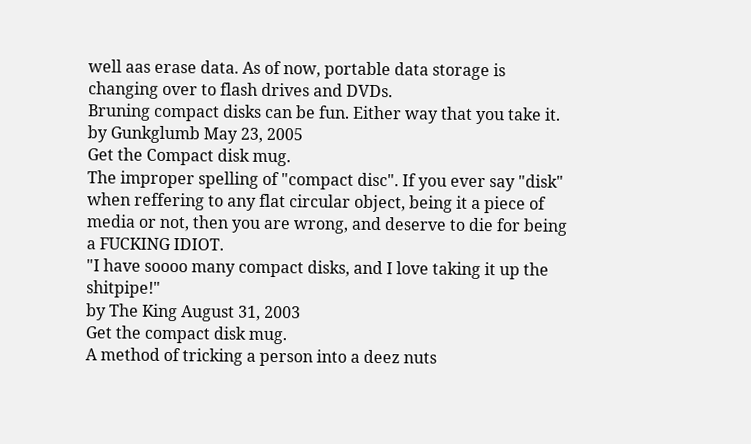well aas erase data. As of now, portable data storage is changing over to flash drives and DVDs.
Bruning compact disks can be fun. Either way that you take it.
by Gunkglumb May 23, 2005
Get the Compact disk mug.
The improper spelling of "compact disc". If you ever say "disk" when reffering to any flat circular object, being it a piece of media or not, then you are wrong, and deserve to die for being a FUCKING IDIOT.
"I have soooo many compact disks, and I love taking it up the shitpipe!"
by The King August 31, 2003
Get the compact disk mug.
A method of tricking a person into a deez nuts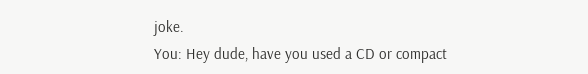joke.
You: Hey dude, have you used a CD or compact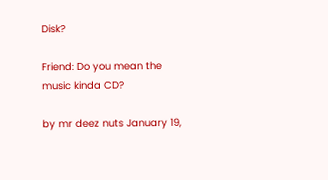Disk?

Friend: Do you mean the music kinda CD?

by mr deez nuts January 19,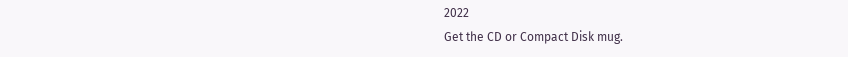2022
Get the CD or Compact Disk mug.